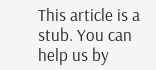This article is a stub. You can help us by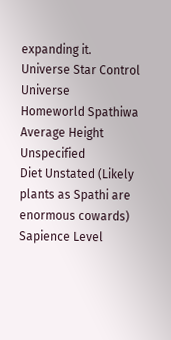expanding it.
Universe Star Control Universe
Homeworld Spathiwa
Average Height Unspecified
Diet Unstated (Likely plants as Spathi are enormous cowards)
Sapience Level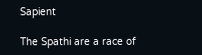Sapient

The Spathi are a race of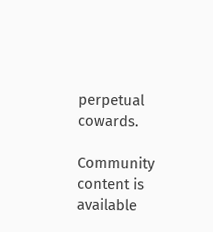perpetual cowards.

Community content is available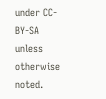under CC-BY-SA unless otherwise noted.